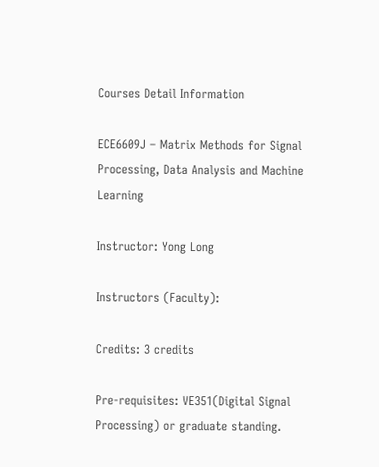Courses Detail Information

ECE6609J – Matrix Methods for Signal Processing, Data Analysis and Machine Learning

Instructor: Yong Long

Instructors (Faculty):

Credits: 3 credits

Pre-requisites: VE351(Digital Signal Processing) or graduate standing.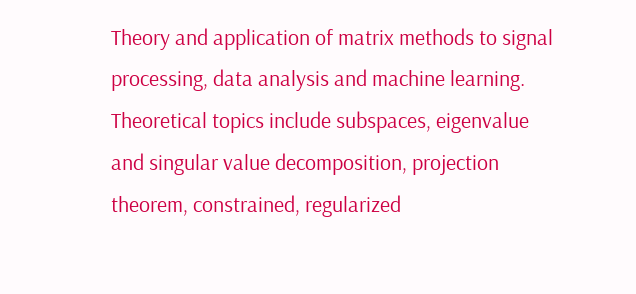Theory and application of matrix methods to signal processing, data analysis and machine learning. Theoretical topics include subspaces, eigenvalue and singular value decomposition, projection theorem, constrained, regularized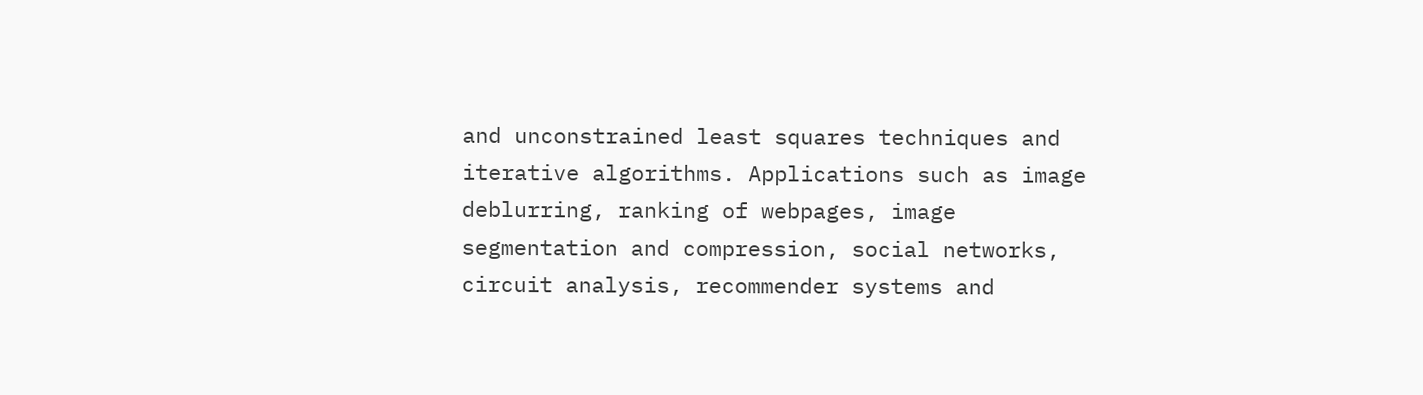and unconstrained least squares techniques and iterative algorithms. Applications such as image deblurring, ranking of webpages, image segmentation and compression, social networks, circuit analysis, recommender systems and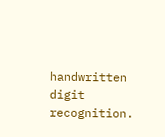handwritten digit recognition.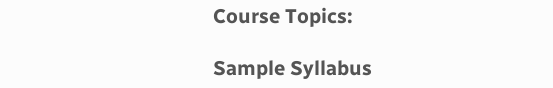Course Topics:

Sample Syllabus